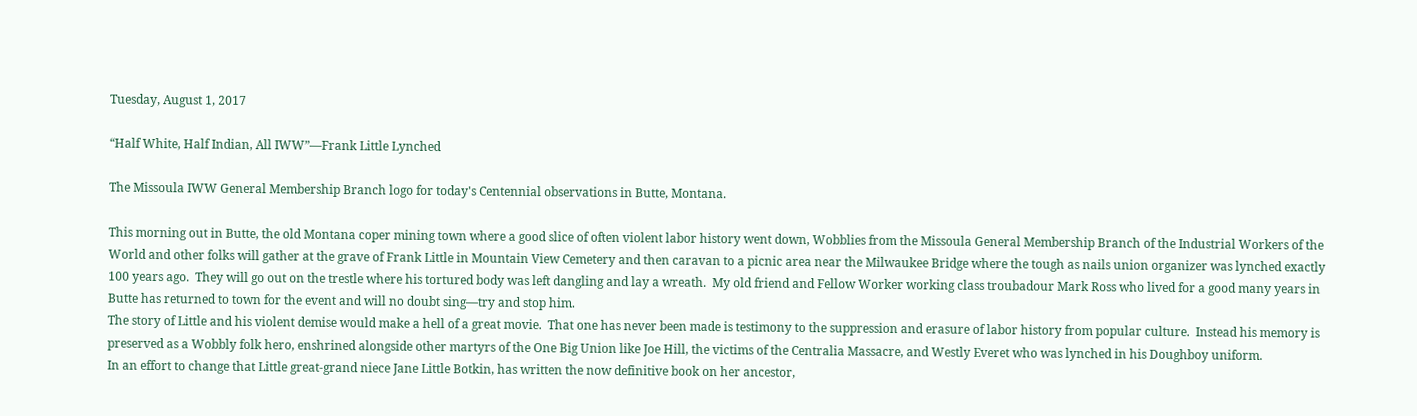Tuesday, August 1, 2017

“Half White, Half Indian, All IWW”—Frank Little Lynched

The Missoula IWW General Membership Branch logo for today's Centennial observations in Butte, Montana.

This morning out in Butte, the old Montana coper mining town where a good slice of often violent labor history went down, Wobblies from the Missoula General Membership Branch of the Industrial Workers of the World and other folks will gather at the grave of Frank Little in Mountain View Cemetery and then caravan to a picnic area near the Milwaukee Bridge where the tough as nails union organizer was lynched exactly 100 years ago.  They will go out on the trestle where his tortured body was left dangling and lay a wreath.  My old friend and Fellow Worker working class troubadour Mark Ross who lived for a good many years in Butte has returned to town for the event and will no doubt sing—try and stop him.
The story of Little and his violent demise would make a hell of a great movie.  That one has never been made is testimony to the suppression and erasure of labor history from popular culture.  Instead his memory is preserved as a Wobbly folk hero, enshrined alongside other martyrs of the One Big Union like Joe Hill, the victims of the Centralia Massacre, and Westly Everet who was lynched in his Doughboy uniform.
In an effort to change that Little great-grand niece Jane Little Botkin, has written the now definitive book on her ancestor,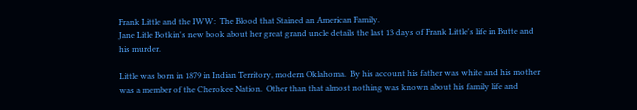Frank Little and the IWW:  The Blood that Stained an American Family.
Jane Litle Botkin's new book about her great grand uncle details the last 13 days of Frank Little's life in Butte and his murder.

Little was born in 1879 in Indian Territory, modern Oklahoma.  By his account his father was white and his mother was a member of the Cherokee Nation.  Other than that almost nothing was known about his family life and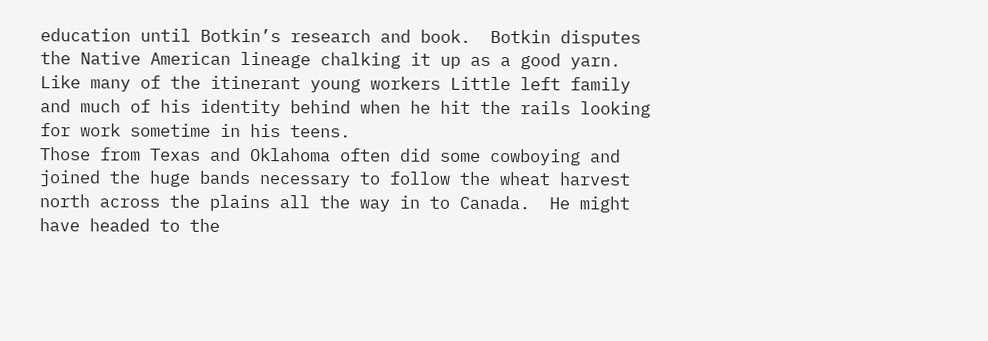education until Botkin’s research and book.  Botkin disputes the Native American lineage chalking it up as a good yarn.  Like many of the itinerant young workers Little left family and much of his identity behind when he hit the rails looking for work sometime in his teens.
Those from Texas and Oklahoma often did some cowboying and joined the huge bands necessary to follow the wheat harvest north across the plains all the way in to Canada.  He might have headed to the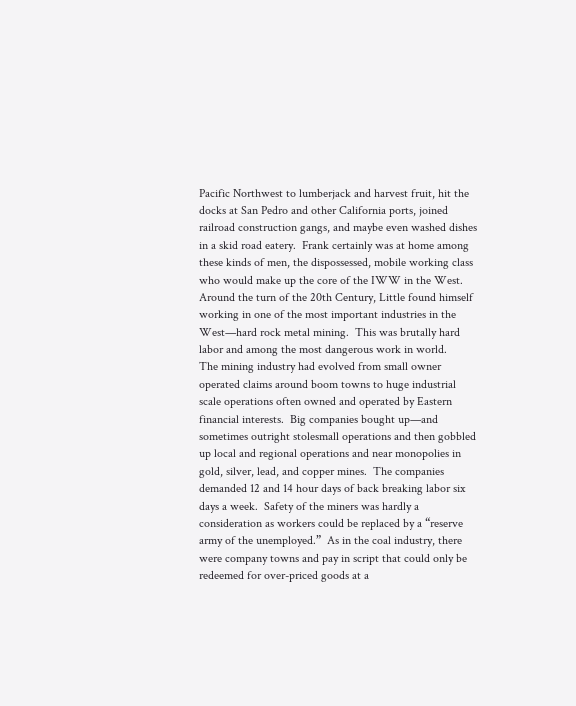Pacific Northwest to lumberjack and harvest fruit, hit the docks at San Pedro and other California ports, joined railroad construction gangs, and maybe even washed dishes in a skid road eatery.  Frank certainly was at home among these kinds of men, the dispossessed, mobile working class who would make up the core of the IWW in the West.
Around the turn of the 20th Century, Little found himself working in one of the most important industries in the West—hard rock metal mining.  This was brutally hard labor and among the most dangerous work in world.
The mining industry had evolved from small owner operated claims around boom towns to huge industrial scale operations often owned and operated by Eastern financial interests.  Big companies bought up—and sometimes outright stolesmall operations and then gobbled up local and regional operations and near monopolies in gold, silver, lead, and copper mines.  The companies demanded 12 and 14 hour days of back breaking labor six days a week.  Safety of the miners was hardly a consideration as workers could be replaced by a “reserve army of the unemployed.”  As in the coal industry, there were company towns and pay in script that could only be redeemed for over-priced goods at a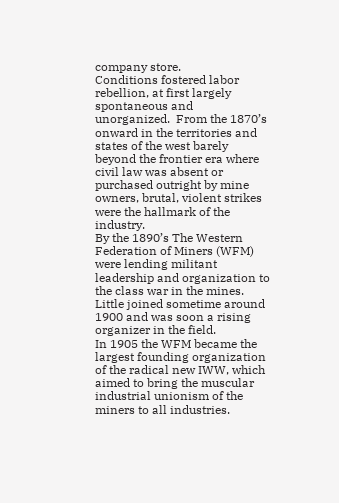company store.
Conditions fostered labor rebellion, at first largely spontaneous and unorganized.  From the 1870’s onward in the territories and states of the west barely beyond the frontier era where civil law was absent or purchased outright by mine owners, brutal, violent strikes were the hallmark of the industry.
By the 1890’s The Western Federation of Miners (WFM) were lending militant leadership and organization to the class war in the mines.  Little joined sometime around 1900 and was soon a rising organizer in the field.
In 1905 the WFM became the largest founding organization of the radical new IWW, which aimed to bring the muscular industrial unionism of the miners to all industries.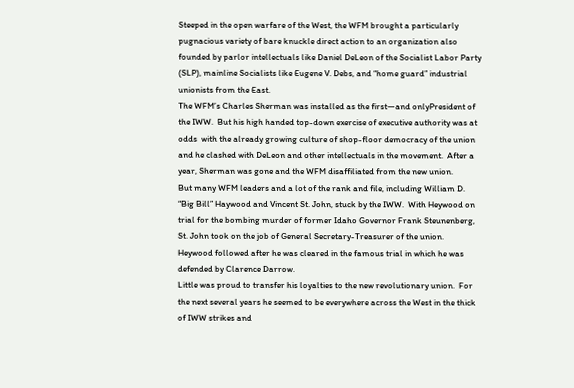Steeped in the open warfare of the West, the WFM brought a particularly pugnacious variety of bare knuckle direct action to an organization also founded by parlor intellectuals like Daniel DeLeon of the Socialist Labor Party (SLP), mainline Socialists like Eugene V. Debs, and “home guard” industrial unionists from the East.
The WFM’s Charles Sherman was installed as the first—and onlyPresident of the IWW.  But his high handed top-down exercise of executive authority was at odds  with the already growing culture of shop-floor democracy of the union and he clashed with DeLeon and other intellectuals in the movement.  After a year, Sherman was gone and the WFM disaffiliated from the new union.
But many WFM leaders and a lot of the rank and file, including William D. “Big Bill” Haywood and Vincent St. John, stuck by the IWW.  With Heywood on trial for the bombing murder of former Idaho Governor Frank Steunenberg, St. John took on the job of General Secretary-Treasurer of the union.  Heywood followed after he was cleared in the famous trial in which he was defended by Clarence Darrow.
Little was proud to transfer his loyalties to the new revolutionary union.  For the next several years he seemed to be everywhere across the West in the thick of IWW strikes and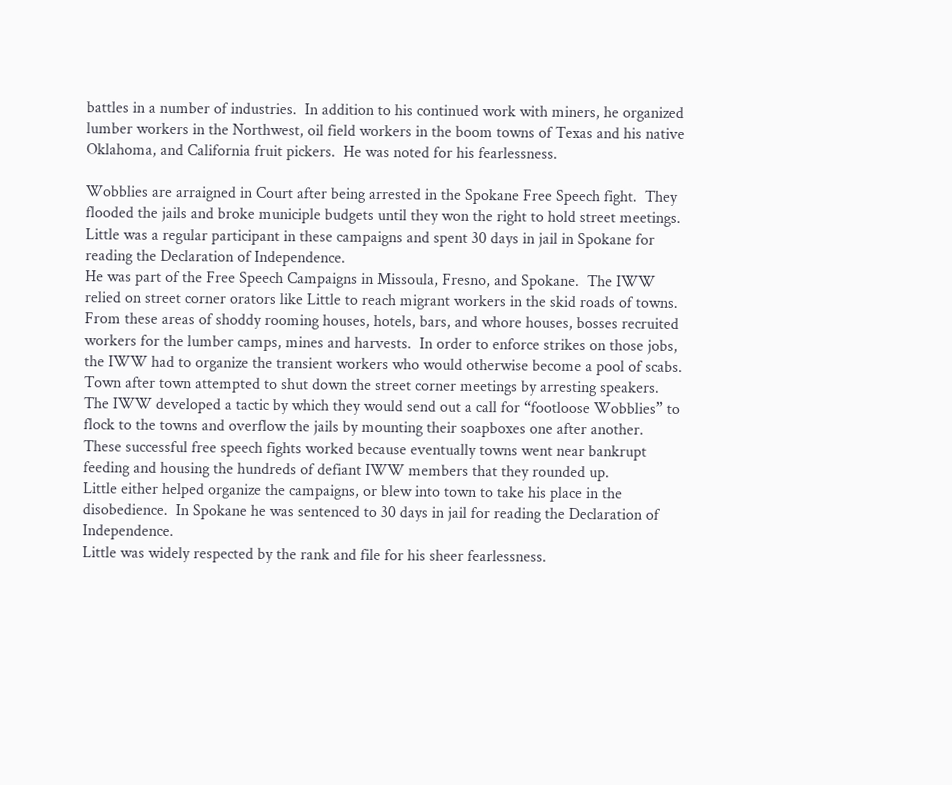battles in a number of industries.  In addition to his continued work with miners, he organized lumber workers in the Northwest, oil field workers in the boom towns of Texas and his native Oklahoma, and California fruit pickers.  He was noted for his fearlessness.

Wobblies are arraigned in Court after being arrested in the Spokane Free Speech fight.  They flooded the jails and broke municiple budgets until they won the right to hold street meetings.  Little was a regular participant in these campaigns and spent 30 days in jail in Spokane for reading the Declaration of Independence.
He was part of the Free Speech Campaigns in Missoula, Fresno, and Spokane.  The IWW relied on street corner orators like Little to reach migrant workers in the skid roads of towns.  From these areas of shoddy rooming houses, hotels, bars, and whore houses, bosses recruited workers for the lumber camps, mines and harvests.  In order to enforce strikes on those jobs, the IWW had to organize the transient workers who would otherwise become a pool of scabs.  Town after town attempted to shut down the street corner meetings by arresting speakers.  The IWW developed a tactic by which they would send out a call for “footloose Wobblies” to flock to the towns and overflow the jails by mounting their soapboxes one after another.  These successful free speech fights worked because eventually towns went near bankrupt feeding and housing the hundreds of defiant IWW members that they rounded up.
Little either helped organize the campaigns, or blew into town to take his place in the disobedience.  In Spokane he was sentenced to 30 days in jail for reading the Declaration of Independence.
Little was widely respected by the rank and file for his sheer fearlessness.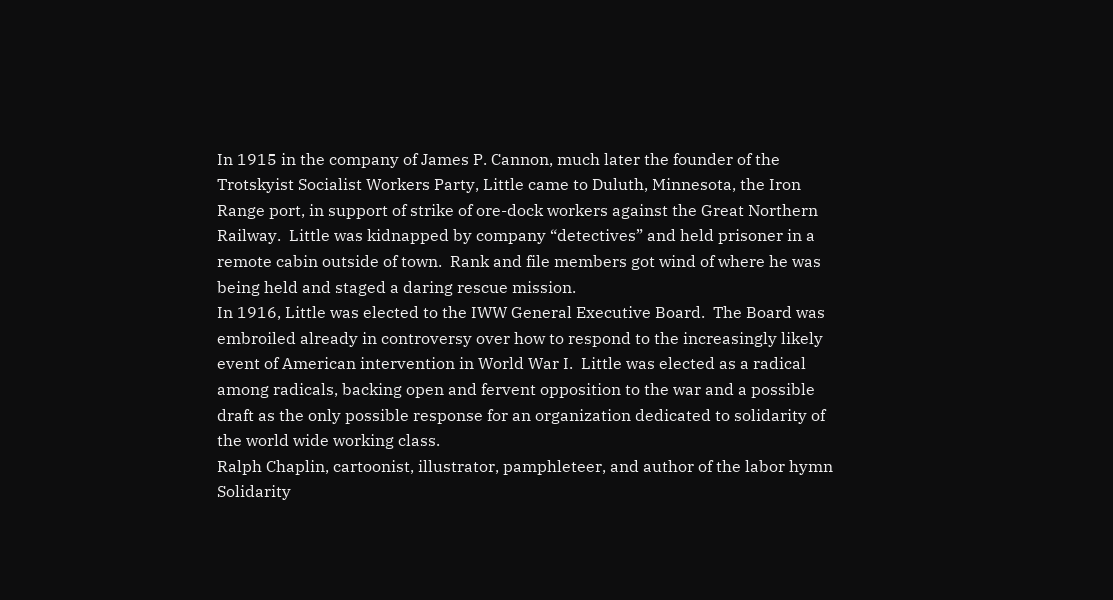In 1915 in the company of James P. Cannon, much later the founder of the Trotskyist Socialist Workers Party, Little came to Duluth, Minnesota, the Iron Range port, in support of strike of ore-dock workers against the Great Northern Railway.  Little was kidnapped by company “detectives” and held prisoner in a remote cabin outside of town.  Rank and file members got wind of where he was being held and staged a daring rescue mission.
In 1916, Little was elected to the IWW General Executive Board.  The Board was embroiled already in controversy over how to respond to the increasingly likely event of American intervention in World War I.  Little was elected as a radical among radicals, backing open and fervent opposition to the war and a possible draft as the only possible response for an organization dedicated to solidarity of the world wide working class.
Ralph Chaplin, cartoonist, illustrator, pamphleteer, and author of the labor hymn Solidarity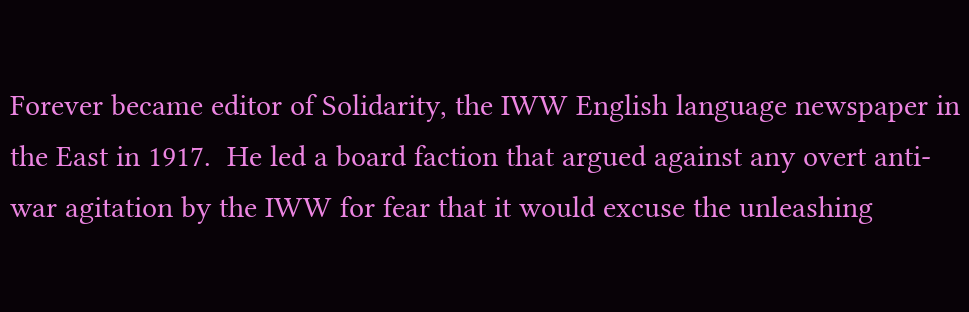Forever became editor of Solidarity, the IWW English language newspaper in the East in 1917.  He led a board faction that argued against any overt anti-war agitation by the IWW for fear that it would excuse the unleashing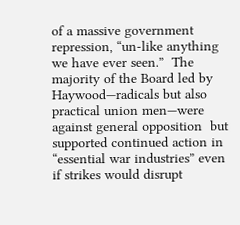of a massive government repression, “un-like anything we have ever seen.”  The majority of the Board led by Haywood—radicals but also practical union men—were against general opposition  but supported continued action in “essential war industries” even if strikes would disrupt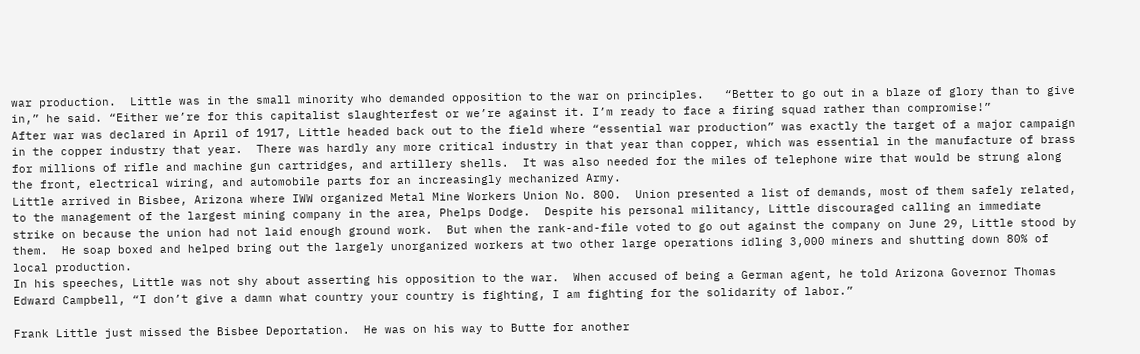war production.  Little was in the small minority who demanded opposition to the war on principles.   “Better to go out in a blaze of glory than to give in,” he said. “Either we’re for this capitalist slaughterfest or we’re against it. I’m ready to face a firing squad rather than compromise!”
After war was declared in April of 1917, Little headed back out to the field where “essential war production” was exactly the target of a major campaign in the copper industry that year.  There was hardly any more critical industry in that year than copper, which was essential in the manufacture of brass for millions of rifle and machine gun cartridges, and artillery shells.  It was also needed for the miles of telephone wire that would be strung along the front, electrical wiring, and automobile parts for an increasingly mechanized Army.
Little arrived in Bisbee, Arizona where IWW organized Metal Mine Workers Union No. 800.  Union presented a list of demands, most of them safely related, to the management of the largest mining company in the area, Phelps Dodge.  Despite his personal militancy, Little discouraged calling an immediate strike on because the union had not laid enough ground work.  But when the rank-and-file voted to go out against the company on June 29, Little stood by them.  He soap boxed and helped bring out the largely unorganized workers at two other large operations idling 3,000 miners and shutting down 80% of local production.
In his speeches, Little was not shy about asserting his opposition to the war.  When accused of being a German agent, he told Arizona Governor Thomas Edward Campbell, “I don’t give a damn what country your country is fighting, I am fighting for the solidarity of labor.”

Frank Little just missed the Bisbee Deportation.  He was on his way to Butte for another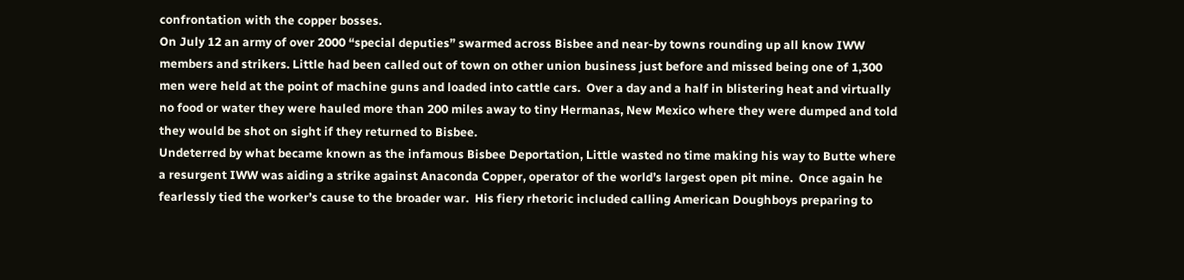confrontation with the copper bosses.
On July 12 an army of over 2000 “special deputies” swarmed across Bisbee and near-by towns rounding up all know IWW members and strikers. Little had been called out of town on other union business just before and missed being one of 1,300 men were held at the point of machine guns and loaded into cattle cars.  Over a day and a half in blistering heat and virtually no food or water they were hauled more than 200 miles away to tiny Hermanas, New Mexico where they were dumped and told they would be shot on sight if they returned to Bisbee.
Undeterred by what became known as the infamous Bisbee Deportation, Little wasted no time making his way to Butte where a resurgent IWW was aiding a strike against Anaconda Copper, operator of the world’s largest open pit mine.  Once again he fearlessly tied the worker’s cause to the broader war.  His fiery rhetoric included calling American Doughboys preparing to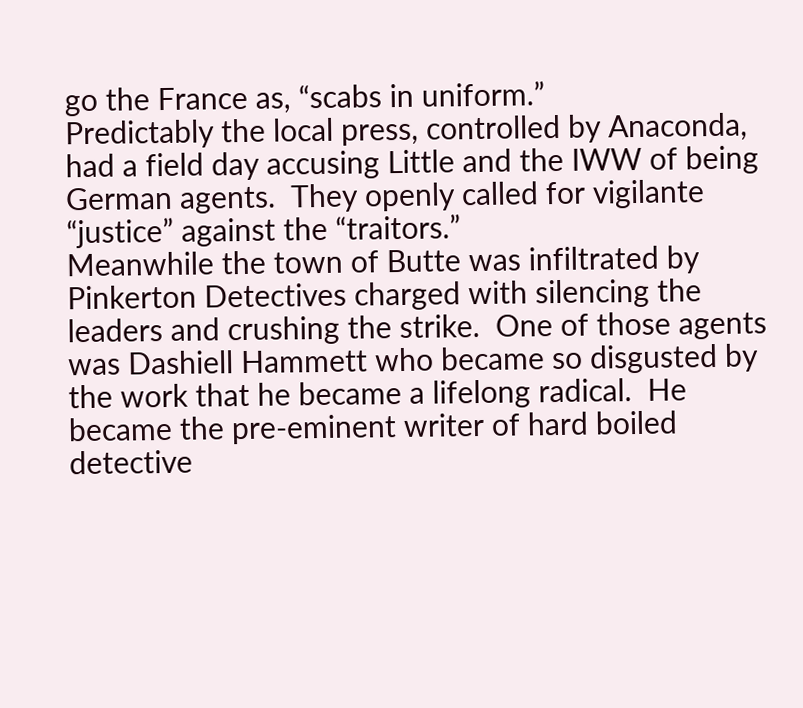go the France as, “scabs in uniform.”
Predictably the local press, controlled by Anaconda, had a field day accusing Little and the IWW of being German agents.  They openly called for vigilante “justice” against the “traitors.”
Meanwhile the town of Butte was infiltrated by Pinkerton Detectives charged with silencing the leaders and crushing the strike.  One of those agents was Dashiell Hammett who became so disgusted by the work that he became a lifelong radical.  He became the pre-eminent writer of hard boiled detective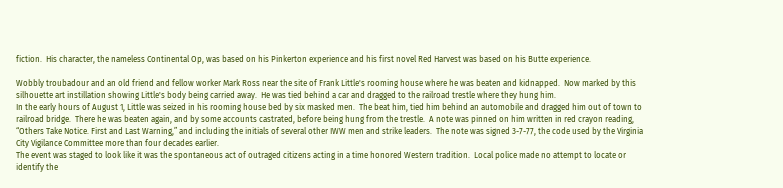fiction.  His character, the nameless Continental Op, was based on his Pinkerton experience and his first novel Red Harvest was based on his Butte experience.

Wobbly troubadour and an old friend and fellow worker Mark Ross near the site of Frank Little's rooming house where he was beaten and kidnapped.  Now marked by this silhouette art instillation showing Little's body being carried away.  He was tied behind a car and dragged to the railroad trestle where they hung him.
In the early hours of August 1, Little was seized in his rooming house bed by six masked men.  The beat him, tied him behind an automobile and dragged him out of town to railroad bridge.  There he was beaten again, and by some accounts castrated, before being hung from the trestle.  A note was pinned on him written in red crayon reading, “Others Take Notice. First and Last Warning,” and including the initials of several other IWW men and strike leaders.  The note was signed 3-7-77, the code used by the Virginia City Vigilance Committee more than four decades earlier.
The event was staged to look like it was the spontaneous act of outraged citizens acting in a time honored Western tradition.  Local police made no attempt to locate or identify the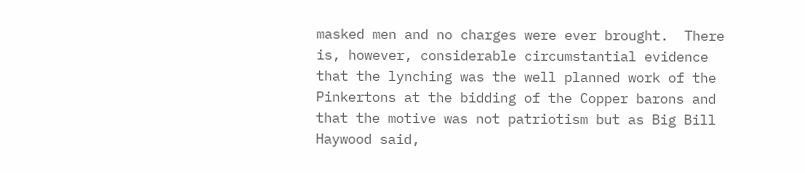masked men and no charges were ever brought.  There is, however, considerable circumstantial evidence that the lynching was the well planned work of the Pinkertons at the bidding of the Copper barons and that the motive was not patriotism but as Big Bill Haywood said,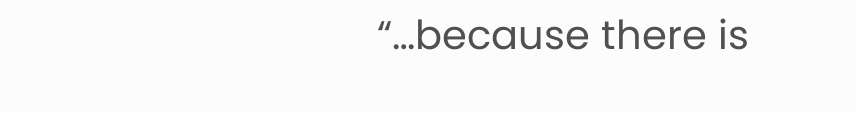“…because there is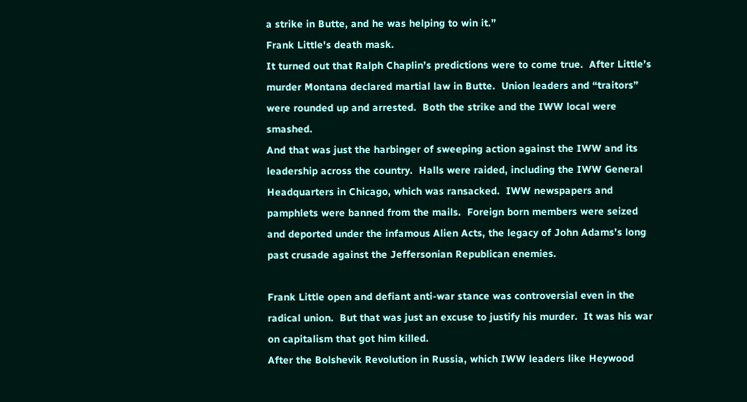a strike in Butte, and he was helping to win it.”
Frank Little's death mask.
It turned out that Ralph Chaplin’s predictions were to come true.  After Little’s murder Montana declared martial law in Butte.  Union leaders and “traitors” were rounded up and arrested.  Both the strike and the IWW local were smashed.
And that was just the harbinger of sweeping action against the IWW and its leadership across the country.  Halls were raided, including the IWW General Headquarters in Chicago, which was ransacked.  IWW newspapers and pamphlets were banned from the mails.  Foreign born members were seized and deported under the infamous Alien Acts, the legacy of John Adams’s long past crusade against the Jeffersonian Republican enemies.

Frank Little open and defiant anti-war stance was controversial even in the radical union.  But that was just an excuse to justify his murder.  It was his war on capitalism that got him killed.
After the Bolshevik Revolution in Russia, which IWW leaders like Heywood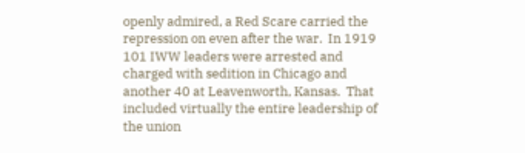openly admired, a Red Scare carried the repression on even after the war.  In 1919 101 IWW leaders were arrested and charged with sedition in Chicago and another 40 at Leavenworth, Kansas.  That included virtually the entire leadership of the union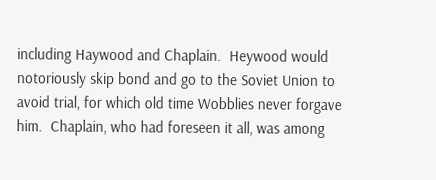including Haywood and Chaplain.  Heywood would notoriously skip bond and go to the Soviet Union to avoid trial, for which old time Wobblies never forgave him.  Chaplain, who had foreseen it all, was among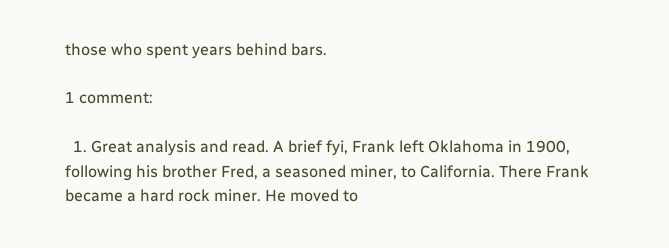those who spent years behind bars.

1 comment:

  1. Great analysis and read. A brief fyi, Frank left Oklahoma in 1900, following his brother Fred, a seasoned miner, to California. There Frank became a hard rock miner. He moved to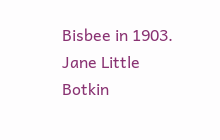Bisbee in 1903. Jane Little Botkin